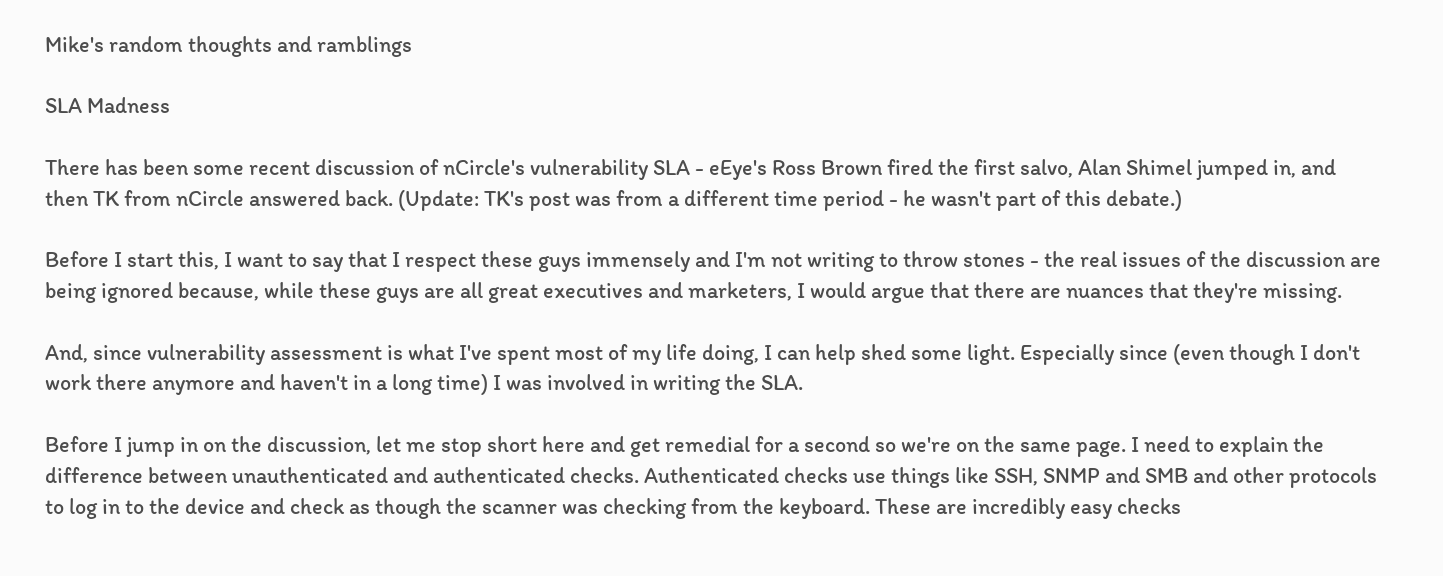Mike's random thoughts and ramblings

SLA Madness

There has been some recent discussion of nCircle's vulnerability SLA - eEye's Ross Brown fired the first salvo, Alan Shimel jumped in, and then TK from nCircle answered back. (Update: TK's post was from a different time period - he wasn't part of this debate.)

Before I start this, I want to say that I respect these guys immensely and I'm not writing to throw stones - the real issues of the discussion are being ignored because, while these guys are all great executives and marketers, I would argue that there are nuances that they're missing.

And, since vulnerability assessment is what I've spent most of my life doing, I can help shed some light. Especially since (even though I don't work there anymore and haven't in a long time) I was involved in writing the SLA.

Before I jump in on the discussion, let me stop short here and get remedial for a second so we're on the same page. I need to explain the difference between unauthenticated and authenticated checks. Authenticated checks use things like SSH, SNMP and SMB and other protocols to log in to the device and check as though the scanner was checking from the keyboard. These are incredibly easy checks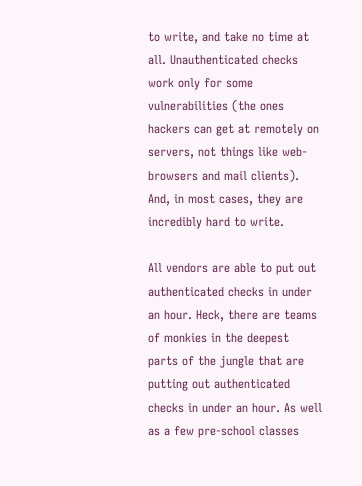to write, and take no time at all. Unauthenticated checks work only for some vulnerabilities (the ones hackers can get at remotely on servers, not things like web-browsers and mail clients). And, in most cases, they are incredibly hard to write.

All vendors are able to put out authenticated checks in under an hour. Heck, there are teams of monkies in the deepest parts of the jungle that are putting out authenticated checks in under an hour. As well as a few pre-school classes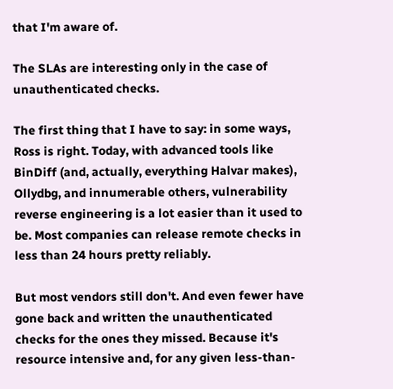that I'm aware of.

The SLAs are interesting only in the case of unauthenticated checks.

The first thing that I have to say: in some ways, Ross is right. Today, with advanced tools like BinDiff (and, actually, everything Halvar makes), Ollydbg, and innumerable others, vulnerability reverse engineering is a lot easier than it used to be. Most companies can release remote checks in less than 24 hours pretty reliably.

But most vendors still don't. And even fewer have gone back and written the unauthenticated checks for the ones they missed. Because it's resource intensive and, for any given less-than-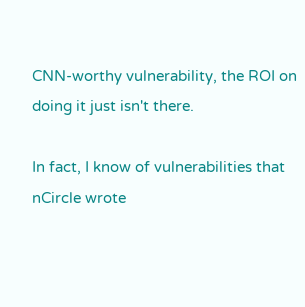CNN-worthy vulnerability, the ROI on doing it just isn't there.

In fact, I know of vulnerabilities that nCircle wrote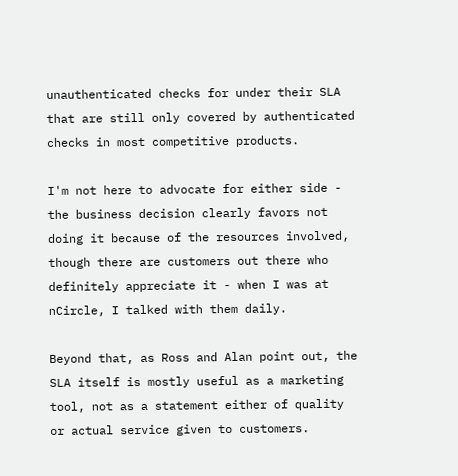unauthenticated checks for under their SLA that are still only covered by authenticated checks in most competitive products.

I'm not here to advocate for either side - the business decision clearly favors not doing it because of the resources involved, though there are customers out there who definitely appreciate it - when I was at nCircle, I talked with them daily.

Beyond that, as Ross and Alan point out, the SLA itself is mostly useful as a marketing tool, not as a statement either of quality or actual service given to customers.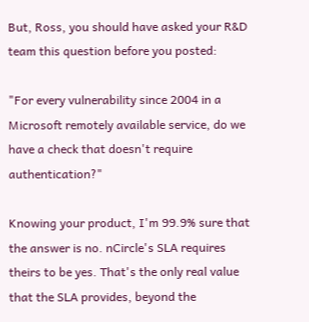But, Ross, you should have asked your R&D team this question before you posted:

"For every vulnerability since 2004 in a Microsoft remotely available service, do we have a check that doesn't require authentication?"

Knowing your product, I'm 99.9% sure that the answer is no. nCircle's SLA requires theirs to be yes. That's the only real value that the SLA provides, beyond the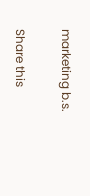marketing b.s.

Share this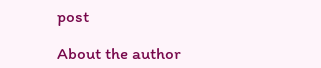post

About the author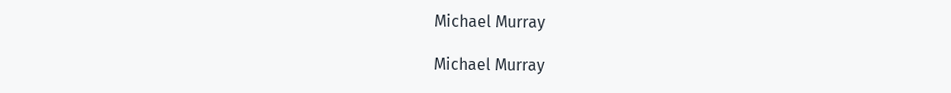Michael Murray

Michael Murray